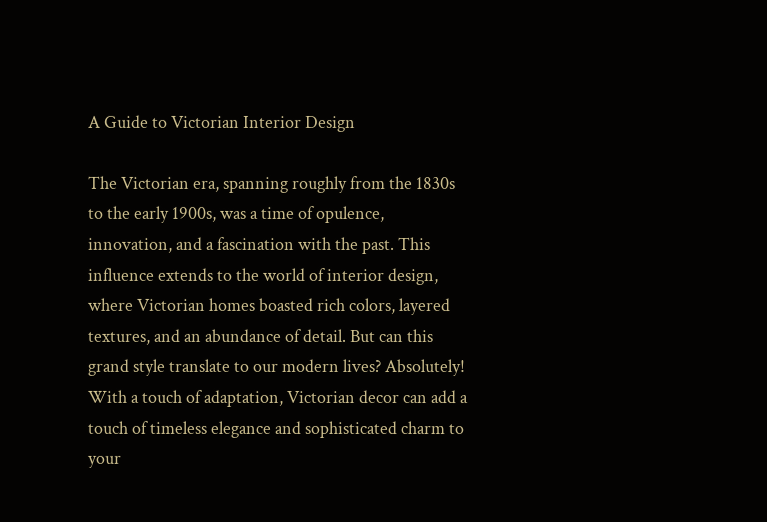A Guide to Victorian Interior Design

The Victorian era, spanning roughly from the 1830s to the early 1900s, was a time of opulence, innovation, and a fascination with the past. This influence extends to the world of interior design, where Victorian homes boasted rich colors, layered textures, and an abundance of detail. But can this grand style translate to our modern lives? Absolutely! With a touch of adaptation, Victorian decor can add a touch of timeless elegance and sophisticated charm to your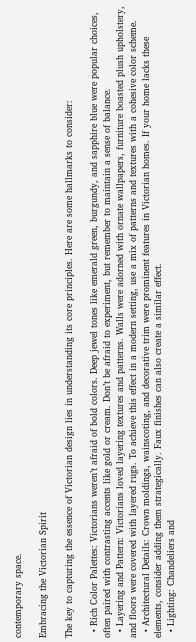contemporary space.

Embracing the Victorian Spirit

The key to capturing the essence of Victorian design lies in understanding its core principles. Here are some hallmarks to consider:

  • Rich Color Palettes: Victorians weren’t afraid of bold colors. Deep jewel tones like emerald green, burgundy, and sapphire blue were popular choices, often paired with contrasting accents like gold or cream. Don’t be afraid to experiment, but remember to maintain a sense of balance.
  • Layering and Pattern: Victorians loved layering textures and patterns. Walls were adorned with ornate wallpapers, furniture boasted plush upholstery, and floors were covered with layered rugs. To achieve this effect in a modern setting, use a mix of patterns and textures with a cohesive color scheme.
  • Architectural Details: Crown moldings, wainscoting, and decorative trim were prominent features in Victorian homes. If your home lacks these elements, consider adding them strategically. Faux finishes can also create a similar effect.
  • Lighting: Chandeliers and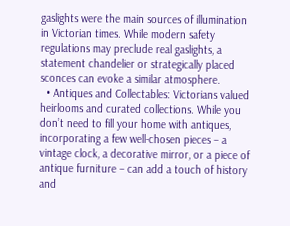gaslights were the main sources of illumination in Victorian times. While modern safety regulations may preclude real gaslights, a statement chandelier or strategically placed sconces can evoke a similar atmosphere.
  • Antiques and Collectables: Victorians valued heirlooms and curated collections. While you don’t need to fill your home with antiques, incorporating a few well-chosen pieces – a vintage clock, a decorative mirror, or a piece of antique furniture – can add a touch of history and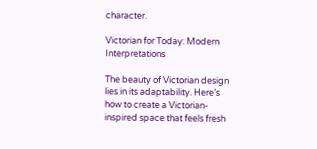character.

Victorian for Today: Modern Interpretations

The beauty of Victorian design lies in its adaptability. Here’s how to create a Victorian-inspired space that feels fresh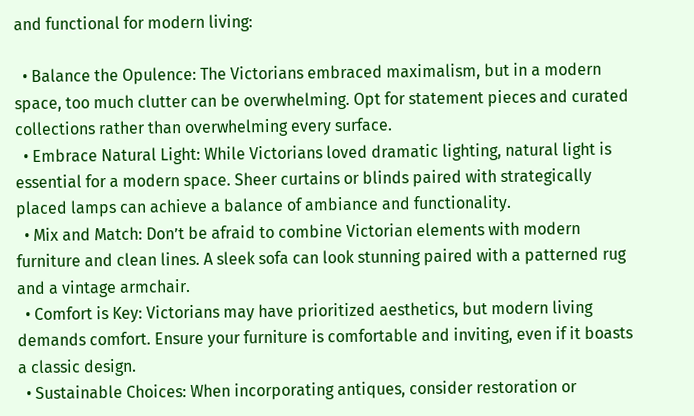and functional for modern living:

  • Balance the Opulence: The Victorians embraced maximalism, but in a modern space, too much clutter can be overwhelming. Opt for statement pieces and curated collections rather than overwhelming every surface.
  • Embrace Natural Light: While Victorians loved dramatic lighting, natural light is essential for a modern space. Sheer curtains or blinds paired with strategically placed lamps can achieve a balance of ambiance and functionality.
  • Mix and Match: Don’t be afraid to combine Victorian elements with modern furniture and clean lines. A sleek sofa can look stunning paired with a patterned rug and a vintage armchair.
  • Comfort is Key: Victorians may have prioritized aesthetics, but modern living demands comfort. Ensure your furniture is comfortable and inviting, even if it boasts a classic design.
  • Sustainable Choices: When incorporating antiques, consider restoration or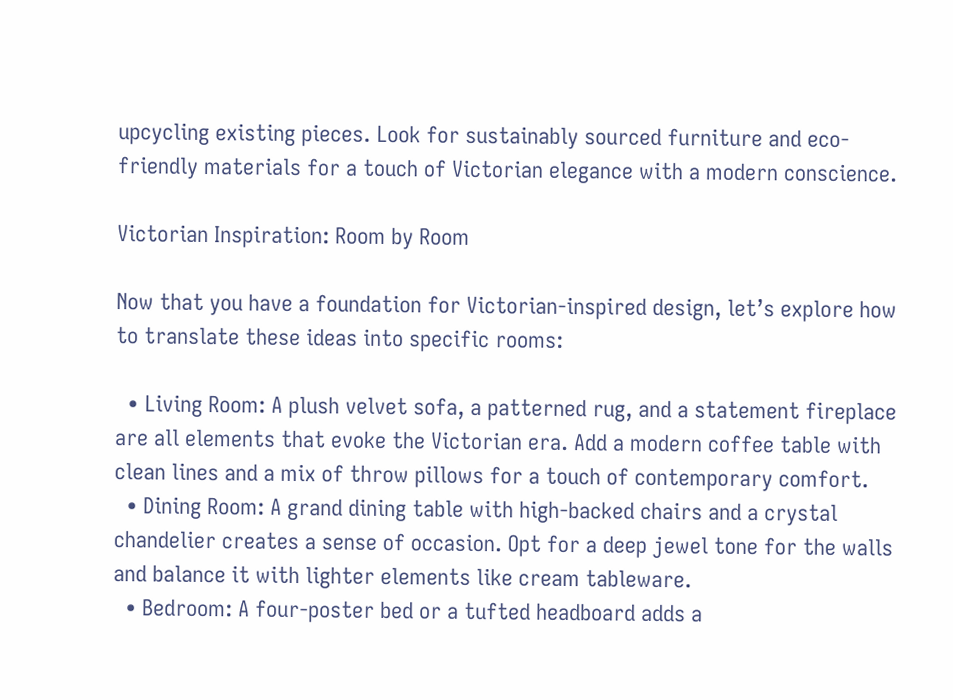upcycling existing pieces. Look for sustainably sourced furniture and eco-friendly materials for a touch of Victorian elegance with a modern conscience.

Victorian Inspiration: Room by Room

Now that you have a foundation for Victorian-inspired design, let’s explore how to translate these ideas into specific rooms:

  • Living Room: A plush velvet sofa, a patterned rug, and a statement fireplace are all elements that evoke the Victorian era. Add a modern coffee table with clean lines and a mix of throw pillows for a touch of contemporary comfort.
  • Dining Room: A grand dining table with high-backed chairs and a crystal chandelier creates a sense of occasion. Opt for a deep jewel tone for the walls and balance it with lighter elements like cream tableware.
  • Bedroom: A four-poster bed or a tufted headboard adds a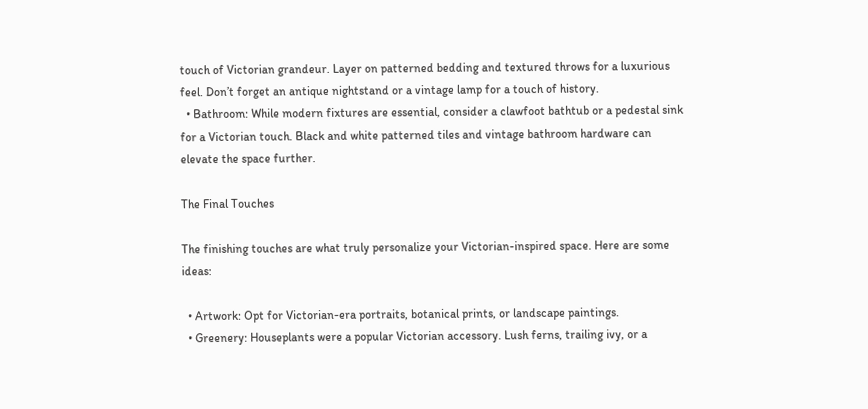touch of Victorian grandeur. Layer on patterned bedding and textured throws for a luxurious feel. Don’t forget an antique nightstand or a vintage lamp for a touch of history.
  • Bathroom: While modern fixtures are essential, consider a clawfoot bathtub or a pedestal sink for a Victorian touch. Black and white patterned tiles and vintage bathroom hardware can elevate the space further.

The Final Touches

The finishing touches are what truly personalize your Victorian-inspired space. Here are some ideas:

  • Artwork: Opt for Victorian-era portraits, botanical prints, or landscape paintings.
  • Greenery: Houseplants were a popular Victorian accessory. Lush ferns, trailing ivy, or a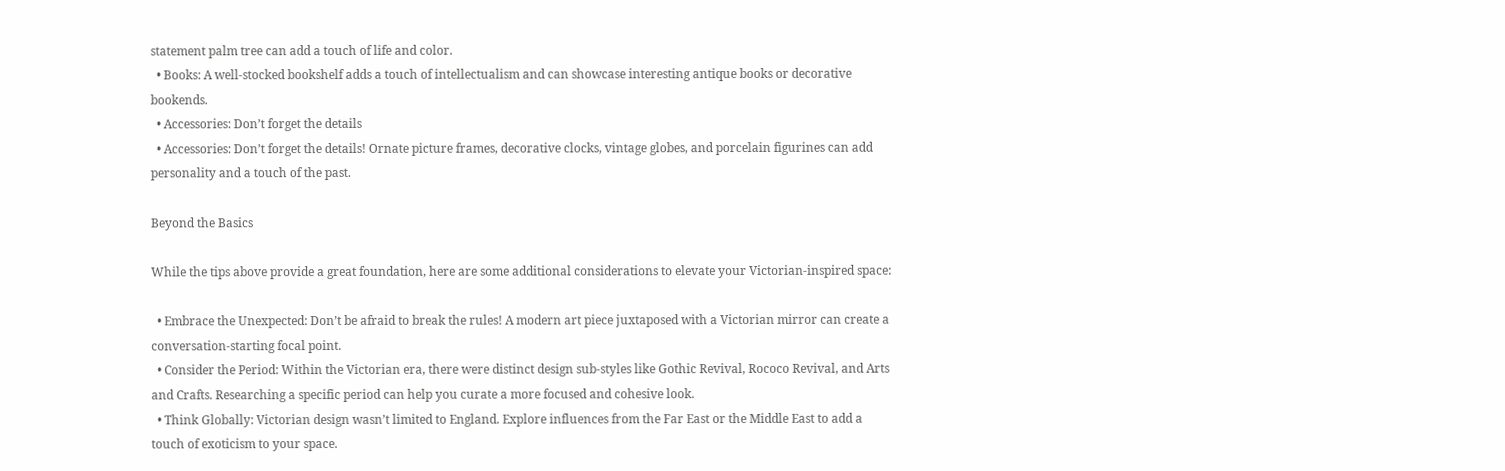statement palm tree can add a touch of life and color.
  • Books: A well-stocked bookshelf adds a touch of intellectualism and can showcase interesting antique books or decorative bookends.
  • Accessories: Don’t forget the details
  • Accessories: Don’t forget the details! Ornate picture frames, decorative clocks, vintage globes, and porcelain figurines can add personality and a touch of the past.

Beyond the Basics

While the tips above provide a great foundation, here are some additional considerations to elevate your Victorian-inspired space:

  • Embrace the Unexpected: Don’t be afraid to break the rules! A modern art piece juxtaposed with a Victorian mirror can create a conversation-starting focal point.
  • Consider the Period: Within the Victorian era, there were distinct design sub-styles like Gothic Revival, Rococo Revival, and Arts and Crafts. Researching a specific period can help you curate a more focused and cohesive look.
  • Think Globally: Victorian design wasn’t limited to England. Explore influences from the Far East or the Middle East to add a touch of exoticism to your space.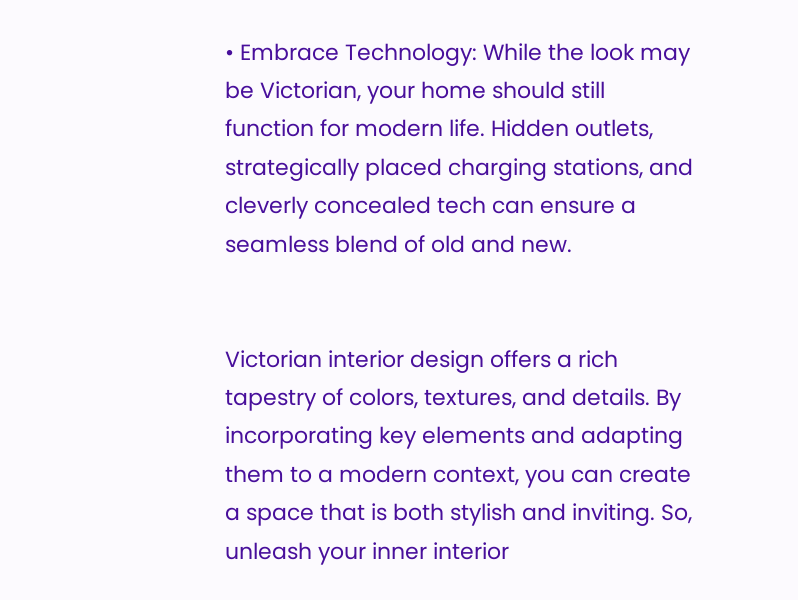• Embrace Technology: While the look may be Victorian, your home should still function for modern life. Hidden outlets, strategically placed charging stations, and cleverly concealed tech can ensure a seamless blend of old and new.


Victorian interior design offers a rich tapestry of colors, textures, and details. By incorporating key elements and adapting them to a modern context, you can create a space that is both stylish and inviting. So, unleash your inner interior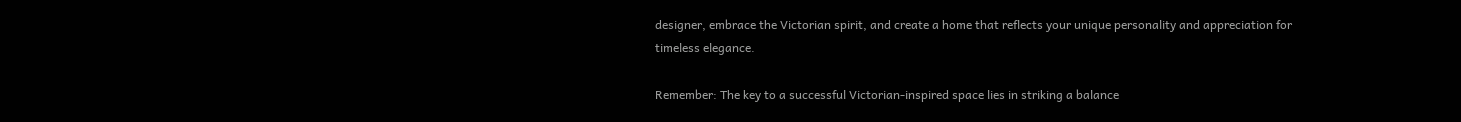designer, embrace the Victorian spirit, and create a home that reflects your unique personality and appreciation for timeless elegance.

Remember: The key to a successful Victorian-inspired space lies in striking a balance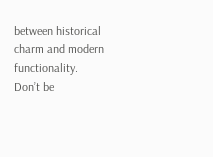between historical charm and modern functionality. Don’t be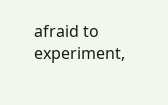afraid to experiment,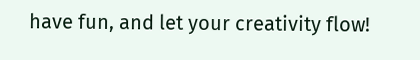have fun, and let your creativity flow!